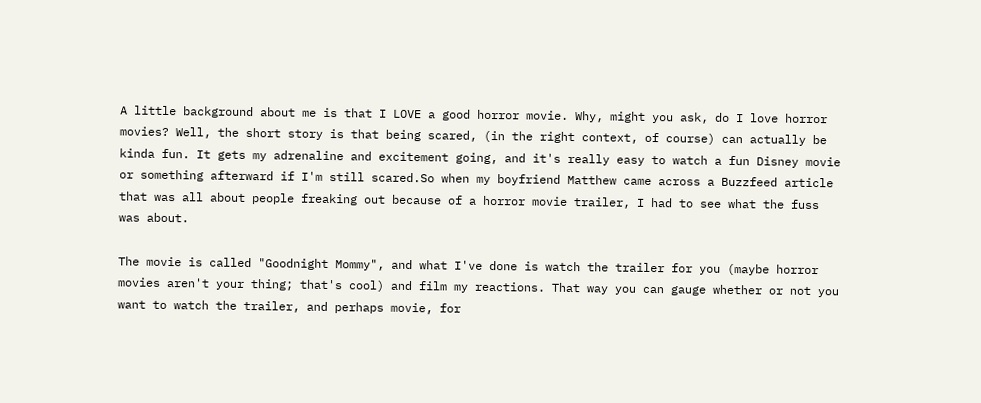A little background about me is that I LOVE a good horror movie. Why, might you ask, do I love horror movies? Well, the short story is that being scared, (in the right context, of course) can actually be kinda fun. It gets my adrenaline and excitement going, and it's really easy to watch a fun Disney movie or something afterward if I'm still scared.So when my boyfriend Matthew came across a Buzzfeed article that was all about people freaking out because of a horror movie trailer, I had to see what the fuss was about.

The movie is called "Goodnight Mommy", and what I've done is watch the trailer for you (maybe horror movies aren't your thing; that's cool) and film my reactions. That way you can gauge whether or not you want to watch the trailer, and perhaps movie, for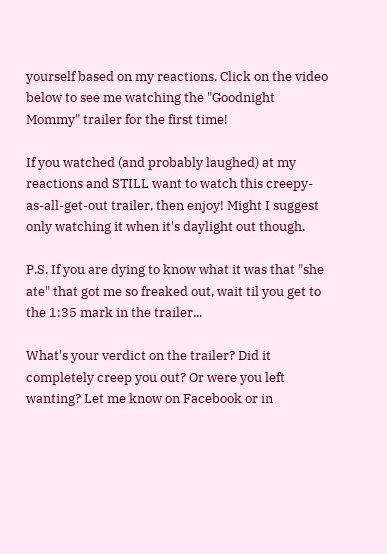yourself based on my reactions. Click on the video below to see me watching the "Goodnight Mommy" trailer for the first time!

If you watched (and probably laughed) at my reactions and STILL want to watch this creepy-as-all-get-out trailer, then enjoy! Might I suggest only watching it when it's daylight out though.

P.S. If you are dying to know what it was that "she ate" that got me so freaked out, wait til you get to the 1:35 mark in the trailer...

What's your verdict on the trailer? Did it completely creep you out? Or were you left wanting? Let me know on Facebook or in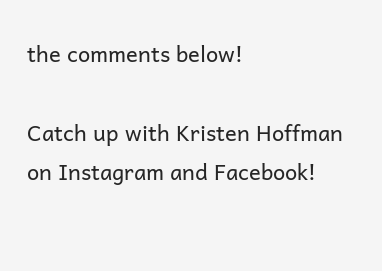the comments below!

Catch up with Kristen Hoffman on Instagram and Facebook!